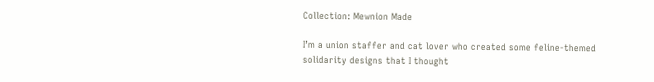Collection: Mewnion Made

I’m a union staffer and cat lover who created some feline-themed solidarity designs that I thought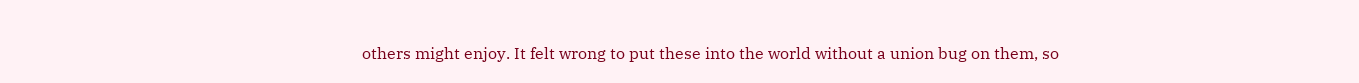others might enjoy. It felt wrong to put these into the world without a union bug on them, so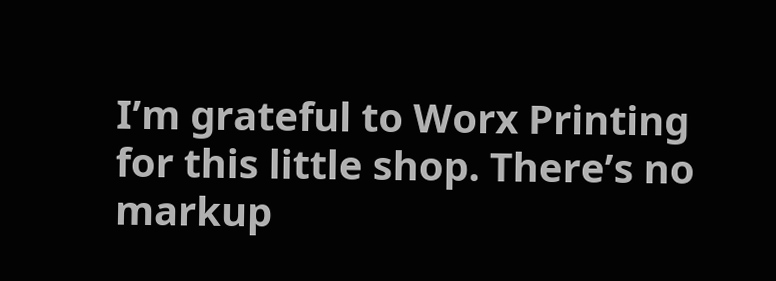I’m grateful to Worx Printing for this little shop. There’s no markup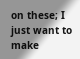on these; I just want to make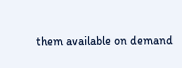them available on demand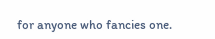for anyone who fancies one.